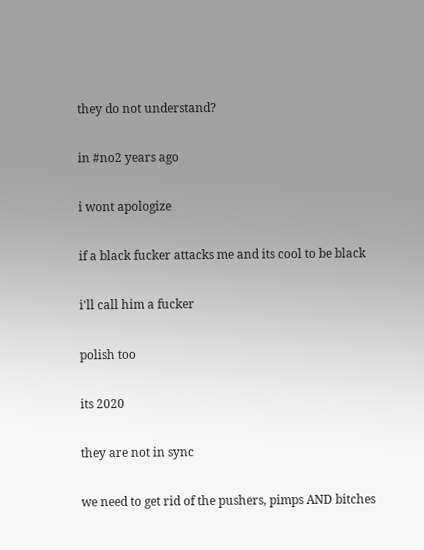they do not understand?

in #no2 years ago

i wont apologize

if a black fucker attacks me and its cool to be black

i'll call him a fucker

polish too

its 2020

they are not in sync

we need to get rid of the pushers, pimps AND bitches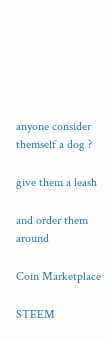anyone consider themself a dog ?

give them a leash

and order them around

Coin Marketplace

STEEM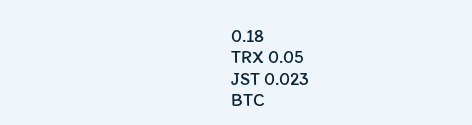0.18
TRX 0.05
JST 0.023
BTC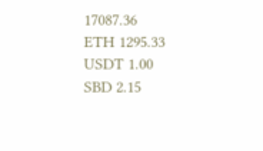17087.36
ETH 1295.33
USDT 1.00
SBD 2.15